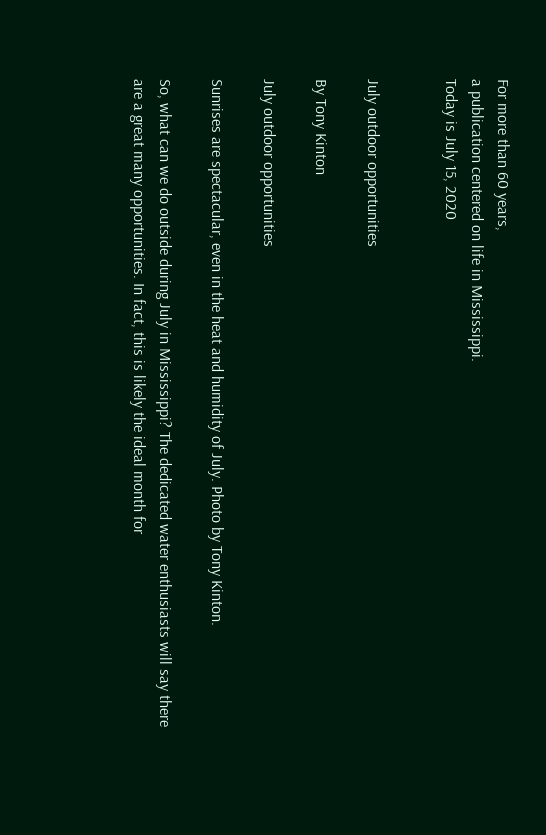For more than 60 years,
a publication centered on life in Mississippi.
Today is July 15, 2020


July outdoor opportunities

By Tony Kinton

July outdoor opportunities

Sunrises are spectacular, even in the heat and humidity of July. Photo by Tony Kinton.

So, what can we do outside during July in Mississippi? The dedicated water enthusiasts will say there are a great many opportunities. In fact, this is likely the ideal month for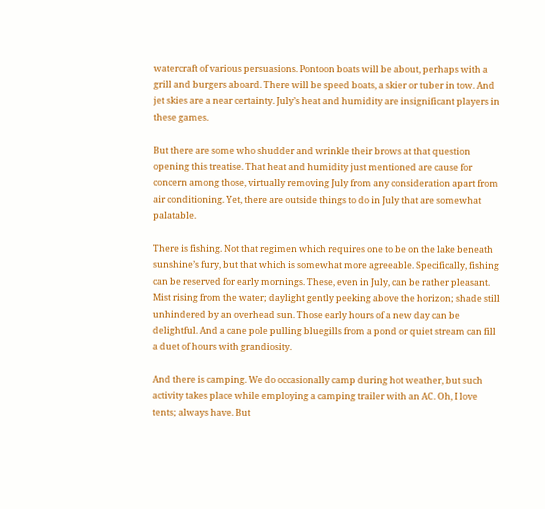watercraft of various persuasions. Pontoon boats will be about, perhaps with a grill and burgers aboard. There will be speed boats, a skier or tuber in tow. And jet skies are a near certainty. July’s heat and humidity are insignificant players in these games.

But there are some who shudder and wrinkle their brows at that question opening this treatise. That heat and humidity just mentioned are cause for concern among those, virtually removing July from any consideration apart from air conditioning. Yet, there are outside things to do in July that are somewhat palatable.

There is fishing. Not that regimen which requires one to be on the lake beneath sunshine’s fury, but that which is somewhat more agreeable. Specifically, fishing can be reserved for early mornings. These, even in July, can be rather pleasant. Mist rising from the water; daylight gently peeking above the horizon; shade still unhindered by an overhead sun. Those early hours of a new day can be delightful. And a cane pole pulling bluegills from a pond or quiet stream can fill a duet of hours with grandiosity.

And there is camping. We do occasionally camp during hot weather, but such activity takes place while employing a camping trailer with an AC. Oh, I love tents; always have. But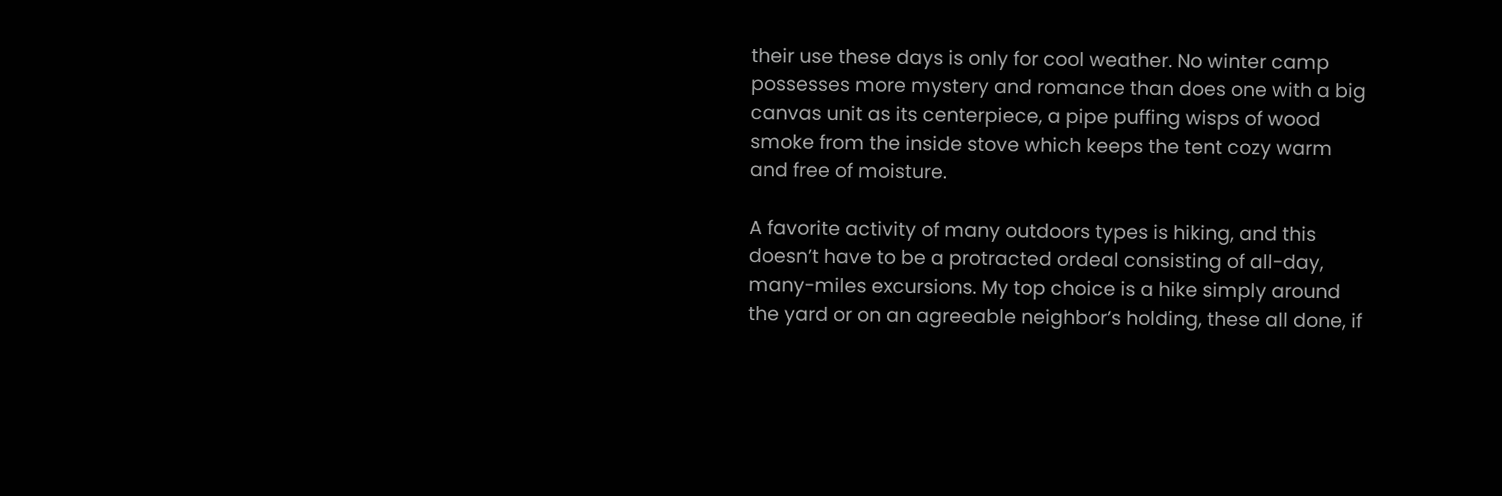their use these days is only for cool weather. No winter camp possesses more mystery and romance than does one with a big canvas unit as its centerpiece, a pipe puffing wisps of wood smoke from the inside stove which keeps the tent cozy warm and free of moisture.

A favorite activity of many outdoors types is hiking, and this doesn’t have to be a protracted ordeal consisting of all-day, many-miles excursions. My top choice is a hike simply around the yard or on an agreeable neighbor’s holding, these all done, if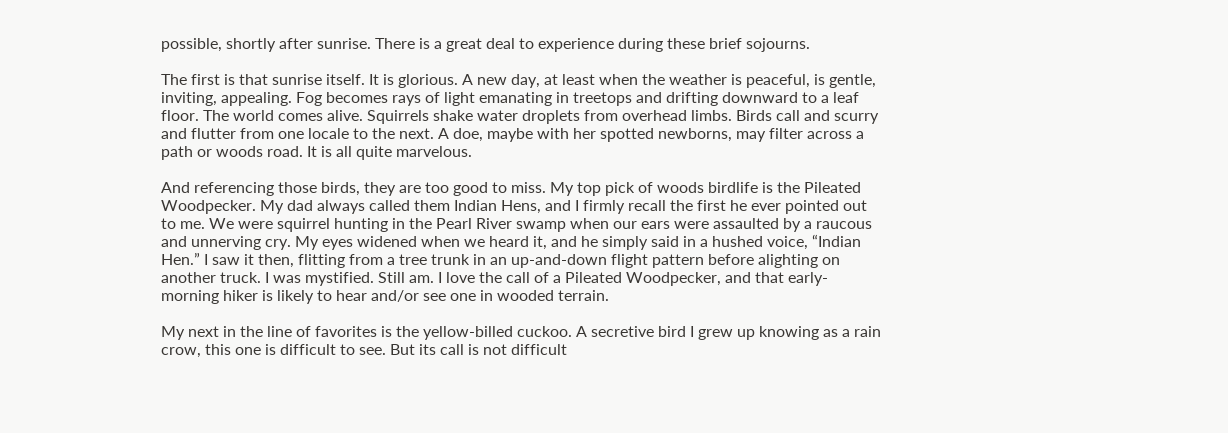possible, shortly after sunrise. There is a great deal to experience during these brief sojourns.

The first is that sunrise itself. It is glorious. A new day, at least when the weather is peaceful, is gentle, inviting, appealing. Fog becomes rays of light emanating in treetops and drifting downward to a leaf floor. The world comes alive. Squirrels shake water droplets from overhead limbs. Birds call and scurry and flutter from one locale to the next. A doe, maybe with her spotted newborns, may filter across a path or woods road. It is all quite marvelous.

And referencing those birds, they are too good to miss. My top pick of woods birdlife is the Pileated Woodpecker. My dad always called them Indian Hens, and I firmly recall the first he ever pointed out to me. We were squirrel hunting in the Pearl River swamp when our ears were assaulted by a raucous and unnerving cry. My eyes widened when we heard it, and he simply said in a hushed voice, “Indian Hen.” I saw it then, flitting from a tree trunk in an up-and-down flight pattern before alighting on another truck. I was mystified. Still am. I love the call of a Pileated Woodpecker, and that early-morning hiker is likely to hear and/or see one in wooded terrain.

My next in the line of favorites is the yellow-billed cuckoo. A secretive bird I grew up knowing as a rain crow, this one is difficult to see. But its call is not difficult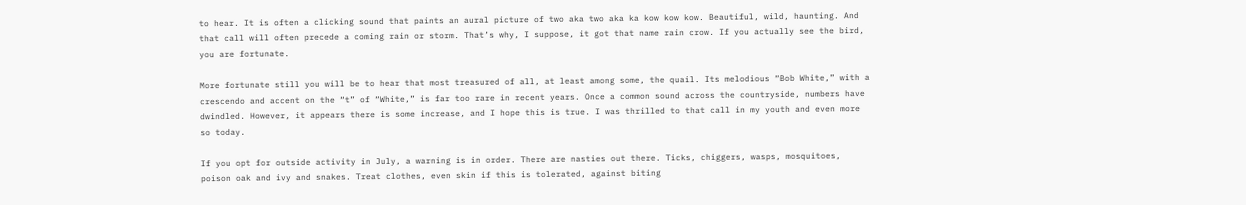to hear. It is often a clicking sound that paints an aural picture of two aka two aka ka kow kow kow. Beautiful, wild, haunting. And that call will often precede a coming rain or storm. That’s why, I suppose, it got that name rain crow. If you actually see the bird, you are fortunate.

More fortunate still you will be to hear that most treasured of all, at least among some, the quail. Its melodious “Bob White,” with a crescendo and accent on the “t” of “White,” is far too rare in recent years. Once a common sound across the countryside, numbers have dwindled. However, it appears there is some increase, and I hope this is true. I was thrilled to that call in my youth and even more so today.

If you opt for outside activity in July, a warning is in order. There are nasties out there. Ticks, chiggers, wasps, mosquitoes, poison oak and ivy and snakes. Treat clothes, even skin if this is tolerated, against biting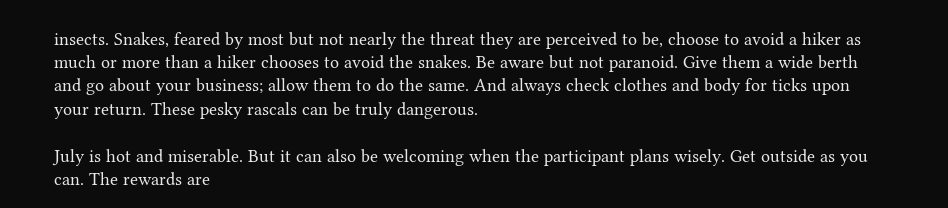insects. Snakes, feared by most but not nearly the threat they are perceived to be, choose to avoid a hiker as much or more than a hiker chooses to avoid the snakes. Be aware but not paranoid. Give them a wide berth and go about your business; allow them to do the same. And always check clothes and body for ticks upon your return. These pesky rascals can be truly dangerous.

July is hot and miserable. But it can also be welcoming when the participant plans wisely. Get outside as you can. The rewards are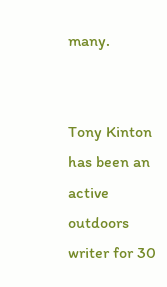many.


Tony Kinton has been an active outdoors writer for 30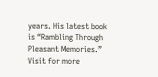years. His latest book is “Rambling Through Pleasant Memories.” Visit for more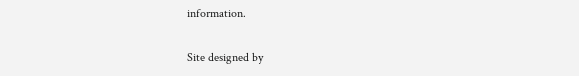information.

Site designed by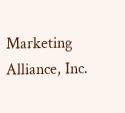Marketing Alliance, Inc.